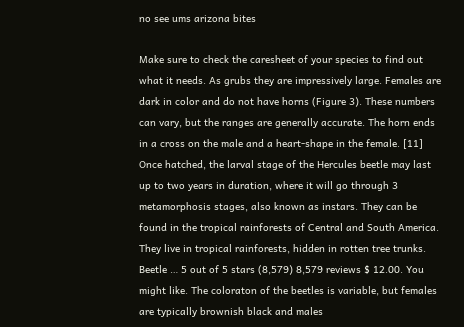no see ums arizona bites

Make sure to check the caresheet of your species to find out what it needs. As grubs they are impressively large. Females are dark in color and do not have horns (Figure 3). These numbers can vary, but the ranges are generally accurate. The horn ends in a cross on the male and a heart-shape in the female. [11] Once hatched, the larval stage of the Hercules beetle may last up to two years in duration, where it will go through 3 metamorphosis stages, also known as instars. They can be found in the tropical rainforests of Central and South America. They live in tropical rainforests, hidden in rotten tree trunks. Beetle … 5 out of 5 stars (8,579) 8,579 reviews $ 12.00. You might like. The coloraton of the beetles is variable, but females are typically brownish black and males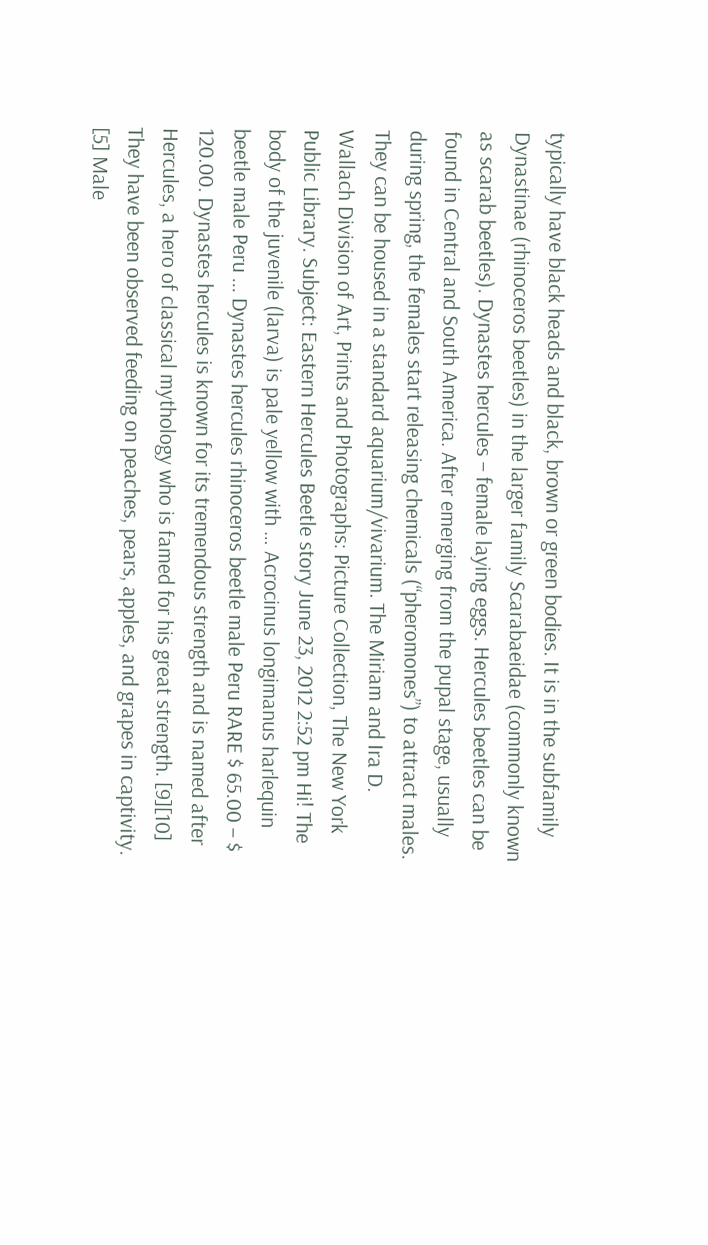typically have black heads and black, brown or green bodies. It is in the subfamily Dynastinae (rhinoceros beetles) in the larger family Scarabaeidae (commonly known as scarab beetles). Dynastes hercules – female laying eggs. Hercules beetles can be found in Central and South America. After emerging from the pupal stage, usually during spring, the females start releasing chemicals (“pheromones”) to attract males. They can be housed in a standard aquarium/vivarium. The Miriam and Ira D. Wallach Division of Art, Prints and Photographs: Picture Collection, The New York Public Library. Subject: Eastern Hercules Beetle story June 23, 2012 2:52 pm Hi! The body of the juvenile (larva) is pale yellow with … Acrocinus longimanus harlequin beetle male Peru ... Dynastes hercules rhinoceros beetle male Peru RARE $ 65.00 – $ 120.00. Dynastes hercules is known for its tremendous strength and is named after Hercules, a hero of classical mythology who is famed for his great strength. [9][10] They have been observed feeding on peaches, pears, apples, and grapes in captivity. [5] Male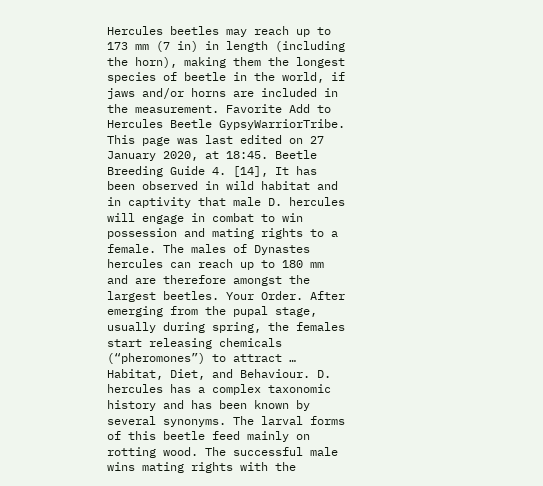Hercules beetles may reach up to 173 mm (7 in) in length (including the horn), making them the longest species of beetle in the world, if jaws and/or horns are included in the measurement. Favorite Add to Hercules Beetle GypsyWarriorTribe. This page was last edited on 27 January 2020, at 18:45. Beetle Breeding Guide 4. [14], It has been observed in wild habitat and in captivity that male D. hercules will engage in combat to win possession and mating rights to a female. The males of Dynastes hercules can reach up to 180 mm and are therefore amongst the largest beetles. Your Order. After emerging from the pupal stage, usually during spring, the females start releasing chemicals (“pheromones”) to attract … Habitat, Diet, and Behaviour. D. hercules has a complex taxonomic history and has been known by several synonyms. The larval forms of this beetle feed mainly on rotting wood. The successful male wins mating rights with the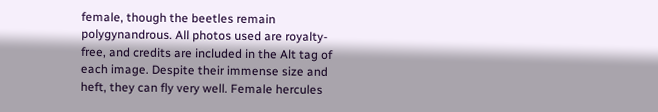female, though the beetles remain polygynandrous. All photos used are royalty-free, and credits are included in the Alt tag of each image. Despite their immense size and heft, they can fly very well. Female hercules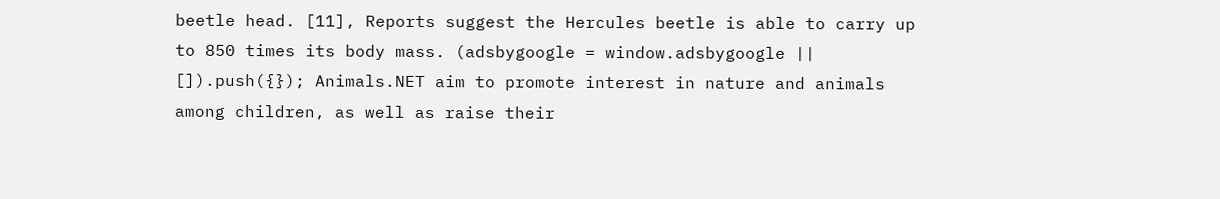beetle head. [11], Reports suggest the Hercules beetle is able to carry up to 850 times its body mass. (adsbygoogle = window.adsbygoogle || []).push({}); Animals.NET aim to promote interest in nature and animals among children, as well as raise their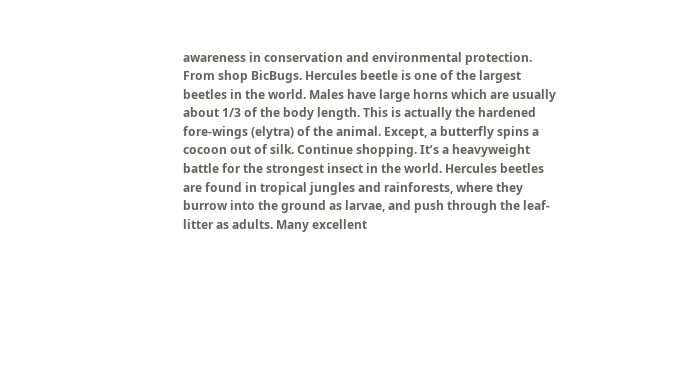awareness in conservation and environmental protection. From shop BicBugs. Hercules beetle is one of the largest beetles in the world. Males have large horns which are usually about 1/3 of the body length. This is actually the hardened fore-wings (elytra) of the animal. Except, a butterfly spins a cocoon out of silk. Continue shopping. It’s a heavyweight battle for the strongest insect in the world. Hercules beetles are found in tropical jungles and rainforests, where they burrow into the ground as larvae, and push through the leaf-litter as adults. Many excellent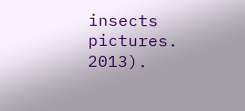insects pictures. 2013).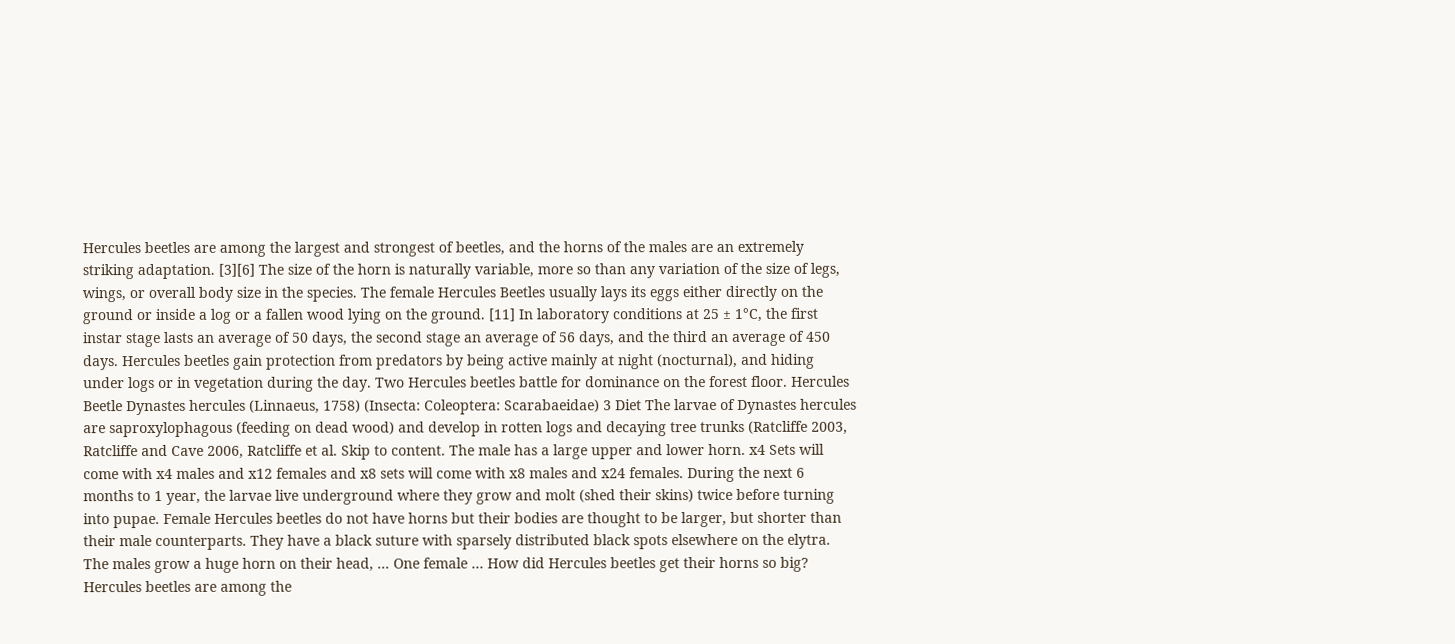Hercules beetles are among the largest and strongest of beetles, and the horns of the males are an extremely striking adaptation. [3][6] The size of the horn is naturally variable, more so than any variation of the size of legs, wings, or overall body size in the species. The female Hercules Beetles usually lays its eggs either directly on the ground or inside a log or a fallen wood lying on the ground. [11] In laboratory conditions at 25 ± 1°C, the first instar stage lasts an average of 50 days, the second stage an average of 56 days, and the third an average of 450 days. Hercules beetles gain protection from predators by being active mainly at night (nocturnal), and hiding under logs or in vegetation during the day. Two Hercules beetles battle for dominance on the forest floor. Hercules Beetle Dynastes hercules (Linnaeus, 1758) (Insecta: Coleoptera: Scarabaeidae) 3 Diet The larvae of Dynastes hercules are saproxylophagous (feeding on dead wood) and develop in rotten logs and decaying tree trunks (Ratcliffe 2003, Ratcliffe and Cave 2006, Ratcliffe et al. Skip to content. The male has a large upper and lower horn. x4 Sets will come with x4 males and x12 females and x8 sets will come with x8 males and x24 females. During the next 6 months to 1 year, the larvae live underground where they grow and molt (shed their skins) twice before turning into pupae. Female Hercules beetles do not have horns but their bodies are thought to be larger, but shorter than their male counterparts. They have a black suture with sparsely distributed black spots elsewhere on the elytra. The males grow a huge horn on their head, ... One female … How did Hercules beetles get their horns so big? Hercules beetles are among the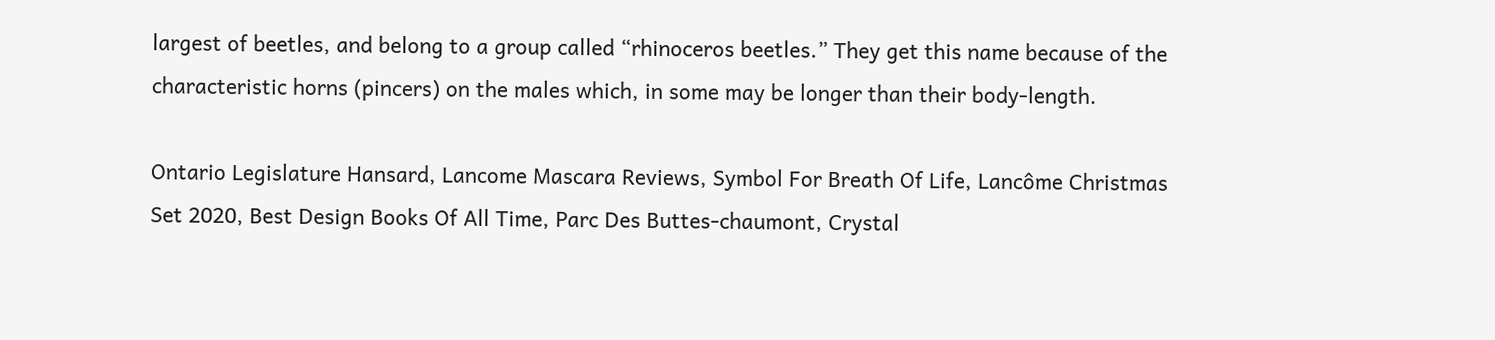largest of beetles, and belong to a group called “rhinoceros beetles.” They get this name because of the characteristic horns (pincers) on the males which, in some may be longer than their body-length.

Ontario Legislature Hansard, Lancome Mascara Reviews, Symbol For Breath Of Life, Lancôme Christmas Set 2020, Best Design Books Of All Time, Parc Des Buttes-chaumont, Crystal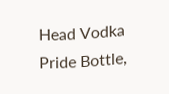Head Vodka Pride Bottle,